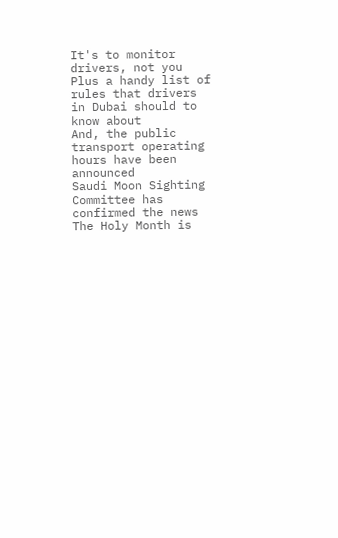It's to monitor drivers, not you
Plus a handy list of rules that drivers in Dubai should to know about
And, the public transport operating hours have been announced
Saudi Moon Sighting Committee has confirmed the news
The Holy Month is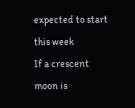expected to start this week
If a crescent moon is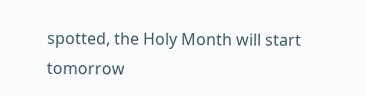spotted, the Holy Month will start tomorrow